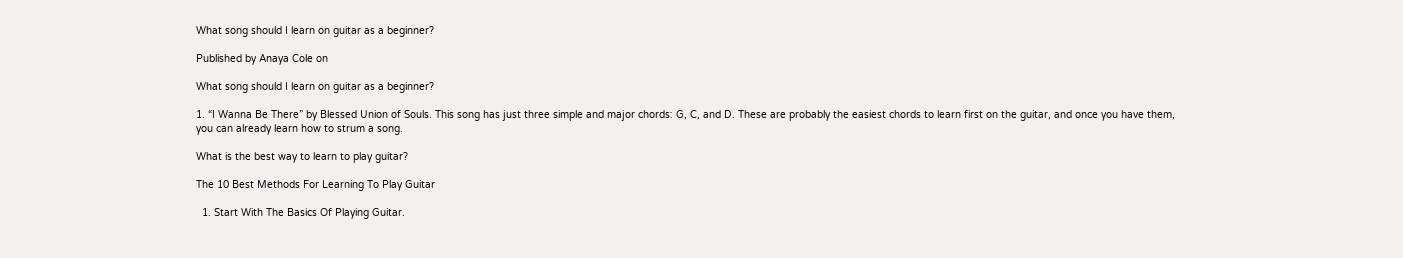What song should I learn on guitar as a beginner?

Published by Anaya Cole on

What song should I learn on guitar as a beginner?

1. “I Wanna Be There” by Blessed Union of Souls. This song has just three simple and major chords: G, C, and D. These are probably the easiest chords to learn first on the guitar, and once you have them, you can already learn how to strum a song.

What is the best way to learn to play guitar?

The 10 Best Methods For Learning To Play Guitar

  1. Start With The Basics Of Playing Guitar.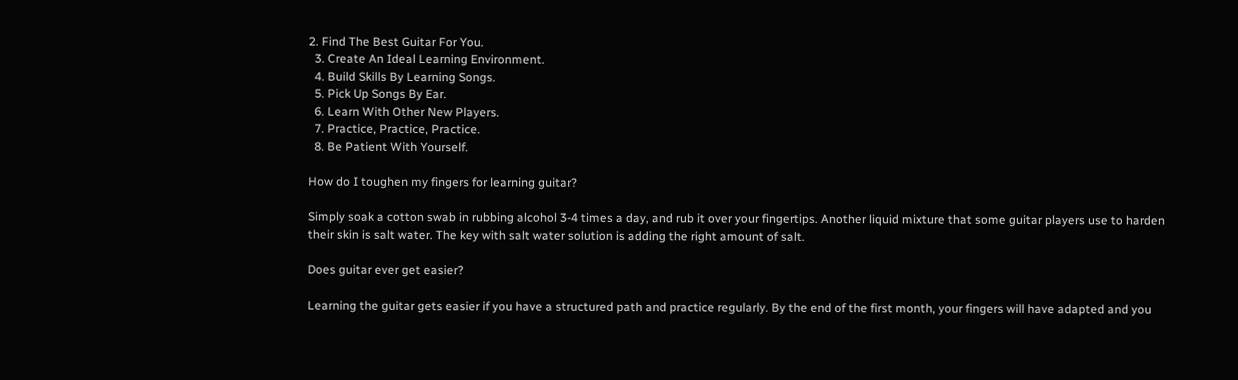2. Find The Best Guitar For You.
  3. Create An Ideal Learning Environment.
  4. Build Skills By Learning Songs.
  5. Pick Up Songs By Ear.
  6. Learn With Other New Players.
  7. Practice, Practice, Practice.
  8. Be Patient With Yourself.

How do I toughen my fingers for learning guitar?

Simply soak a cotton swab in rubbing alcohol 3-4 times a day, and rub it over your fingertips. Another liquid mixture that some guitar players use to harden their skin is salt water. The key with salt water solution is adding the right amount of salt.

Does guitar ever get easier?

Learning the guitar gets easier if you have a structured path and practice regularly. By the end of the first month, your fingers will have adapted and you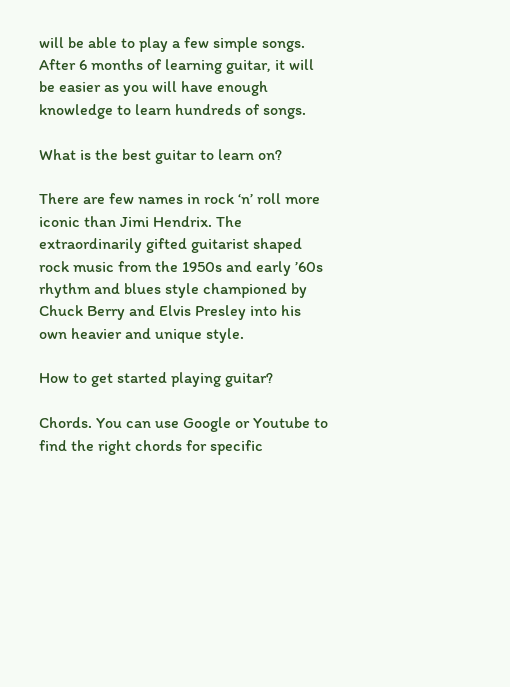will be able to play a few simple songs. After 6 months of learning guitar, it will be easier as you will have enough knowledge to learn hundreds of songs.

What is the best guitar to learn on?

There are few names in rock ‘n’ roll more iconic than Jimi Hendrix. The extraordinarily gifted guitarist shaped rock music from the 1950s and early ’60s rhythm and blues style championed by Chuck Berry and Elvis Presley into his own heavier and unique style.

How to get started playing guitar?

Chords. You can use Google or Youtube to find the right chords for specific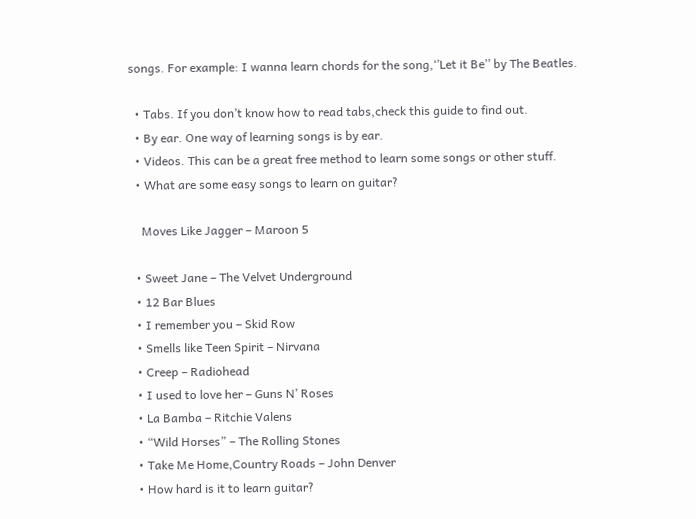songs. For example: I wanna learn chords for the song,‘’Let it Be’’ by The Beatles.

  • Tabs. If you don’t know how to read tabs,check this guide to find out.
  • By ear. One way of learning songs is by ear.
  • Videos. This can be a great free method to learn some songs or other stuff.
  • What are some easy songs to learn on guitar?

    Moves Like Jagger – Maroon 5

  • Sweet Jane – The Velvet Underground
  • 12 Bar Blues
  • I remember you – Skid Row
  • Smells like Teen Spirit – Nirvana
  • Creep – Radiohead
  • I used to love her – Guns N’ Roses
  • La Bamba – Ritchie Valens
  • “Wild Horses” – The Rolling Stones
  • Take Me Home,Country Roads – John Denver
  • How hard is it to learn guitar?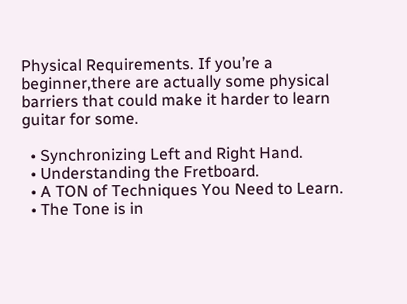Physical Requirements. If you’re a beginner,there are actually some physical barriers that could make it harder to learn guitar for some.

  • Synchronizing Left and Right Hand.
  • Understanding the Fretboard.
  • A TON of Techniques You Need to Learn.
  • The Tone is in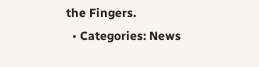the Fingers.
  • Categories: News